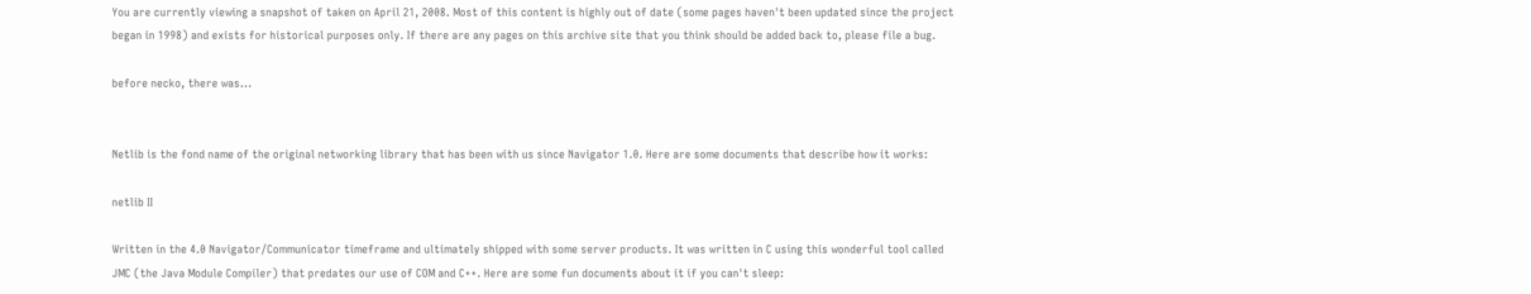You are currently viewing a snapshot of taken on April 21, 2008. Most of this content is highly out of date (some pages haven't been updated since the project began in 1998) and exists for historical purposes only. If there are any pages on this archive site that you think should be added back to, please file a bug.

before necko, there was...


Netlib is the fond name of the original networking library that has been with us since Navigator 1.0. Here are some documents that describe how it works:

netlib II

Written in the 4.0 Navigator/Communicator timeframe and ultimately shipped with some server products. It was written in C using this wonderful tool called JMC (the Java Module Compiler) that predates our use of COM and C++. Here are some fun documents about it if you can't sleep: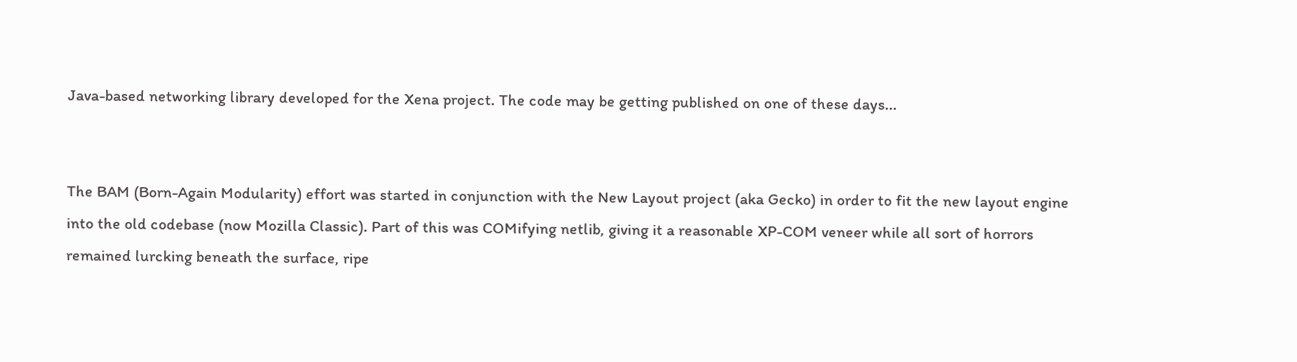Java-based networking library developed for the Xena project. The code may be getting published on one of these days...


The BAM (Born-Again Modularity) effort was started in conjunction with the New Layout project (aka Gecko) in order to fit the new layout engine into the old codebase (now Mozilla Classic). Part of this was COMifying netlib, giving it a reasonable XP-COM veneer while all sort of horrors remained lurcking beneath the surface, ripe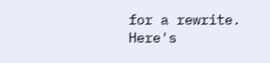for a rewrite. Here's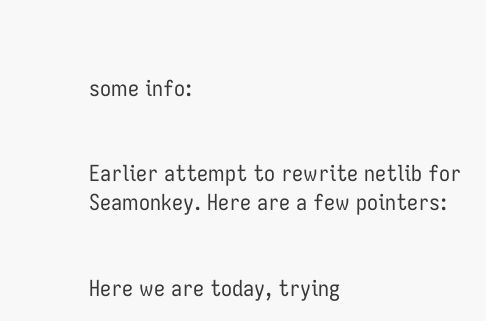some info:


Earlier attempt to rewrite netlib for Seamonkey. Here are a few pointers:


Here we are today, trying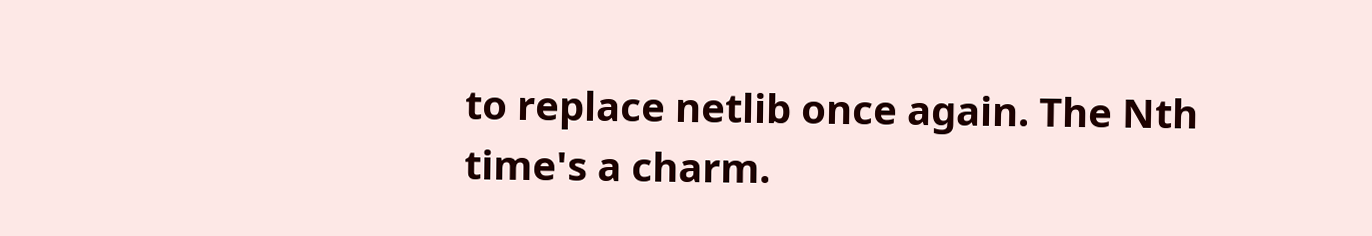to replace netlib once again. The Nth time's a charm.